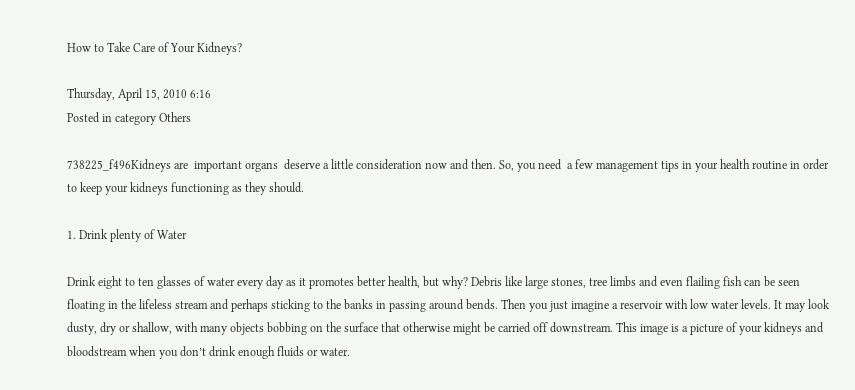How to Take Care of Your Kidneys?

Thursday, April 15, 2010 6:16
Posted in category Others

738225_f496Kidneys are  important organs  deserve a little consideration now and then. So, you need  a few management tips in your health routine in order to keep your kidneys functioning as they should.

1. Drink plenty of Water

Drink eight to ten glasses of water every day as it promotes better health, but why? Debris like large stones, tree limbs and even flailing fish can be seen floating in the lifeless stream and perhaps sticking to the banks in passing around bends. Then you just imagine a reservoir with low water levels. It may look dusty, dry or shallow, with many objects bobbing on the surface that otherwise might be carried off downstream. This image is a picture of your kidneys and bloodstream when you don’t drink enough fluids or water.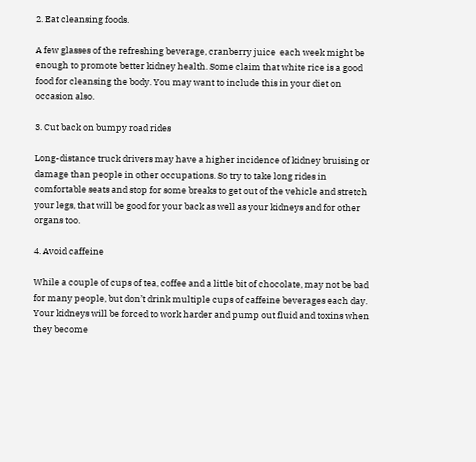2. Eat cleansing foods.

A few glasses of the refreshing beverage, cranberry juice  each week might be enough to promote better kidney health. Some claim that white rice is a good food for cleansing the body. You may want to include this in your diet on occasion also.

3. Cut back on bumpy road rides

Long-distance truck drivers may have a higher incidence of kidney bruising or damage than people in other occupations. So try to take long rides in comfortable seats and stop for some breaks to get out of the vehicle and stretch your legs, that will be good for your back as well as your kidneys and for other organs too.

4. Avoid caffeine

While a couple of cups of tea, coffee and a little bit of chocolate, may not be bad for many people, but don’t drink multiple cups of caffeine beverages each day. Your kidneys will be forced to work harder and pump out fluid and toxins when they become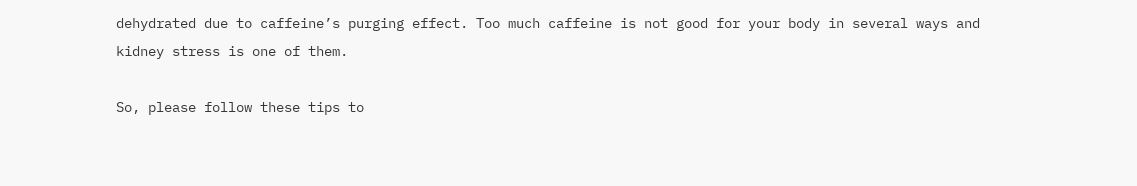dehydrated due to caffeine’s purging effect. Too much caffeine is not good for your body in several ways and kidney stress is one of them.

So, please follow these tips to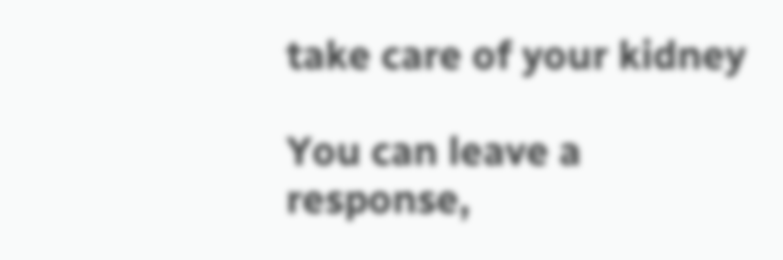take care of your kidney

You can leave a response,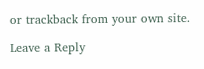or trackback from your own site.

Leave a Reply